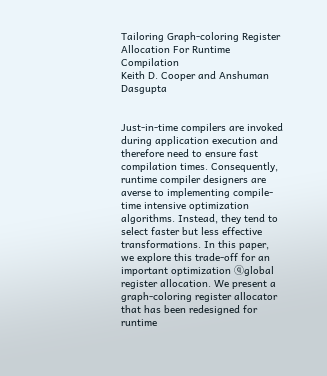Tailoring Graph-coloring Register Allocation For Runtime Compilation
Keith D. Cooper and Anshuman Dasgupta


Just-in-time compilers are invoked during application execution and therefore need to ensure fast compilation times. Consequently, runtime compiler designers are averse to implementing compile-time intensive optimization algorithms. Instead, they tend to select faster but less effective transformations. In this paper, we explore this trade-off for an important optimization ⓠglobal register allocation. We present a graph-coloring register allocator that has been redesigned for runtime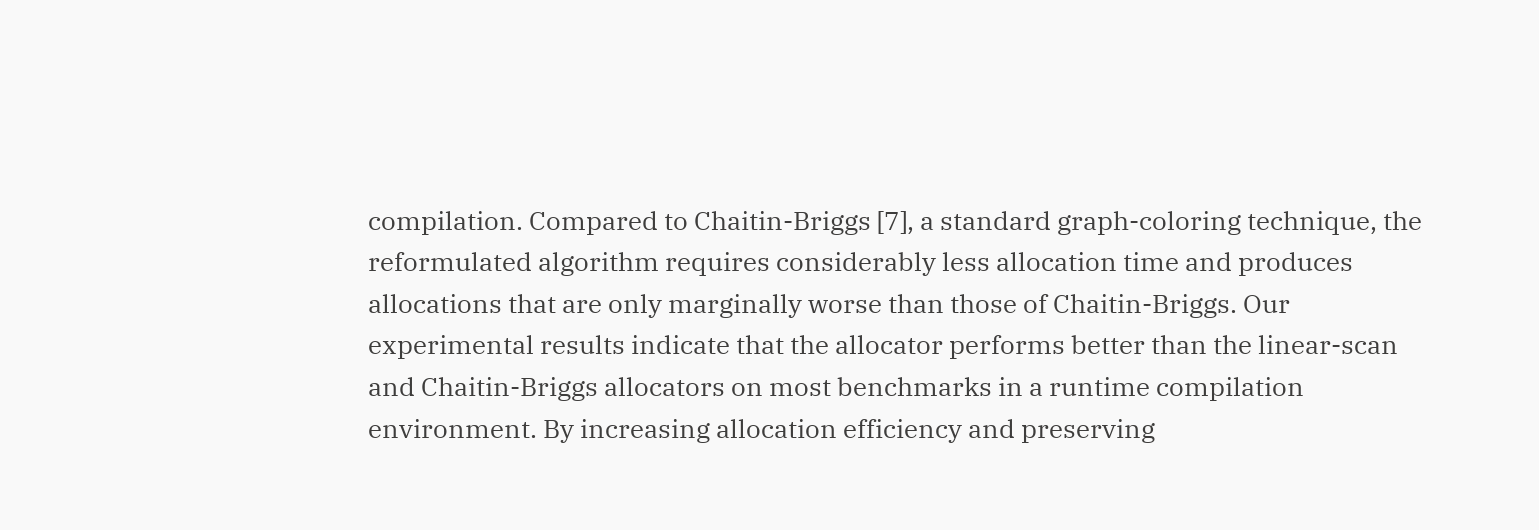compilation. Compared to Chaitin-Briggs [7], a standard graph-coloring technique, the reformulated algorithm requires considerably less allocation time and produces allocations that are only marginally worse than those of Chaitin-Briggs. Our experimental results indicate that the allocator performs better than the linear-scan and Chaitin-Briggs allocators on most benchmarks in a runtime compilation environment. By increasing allocation efficiency and preserving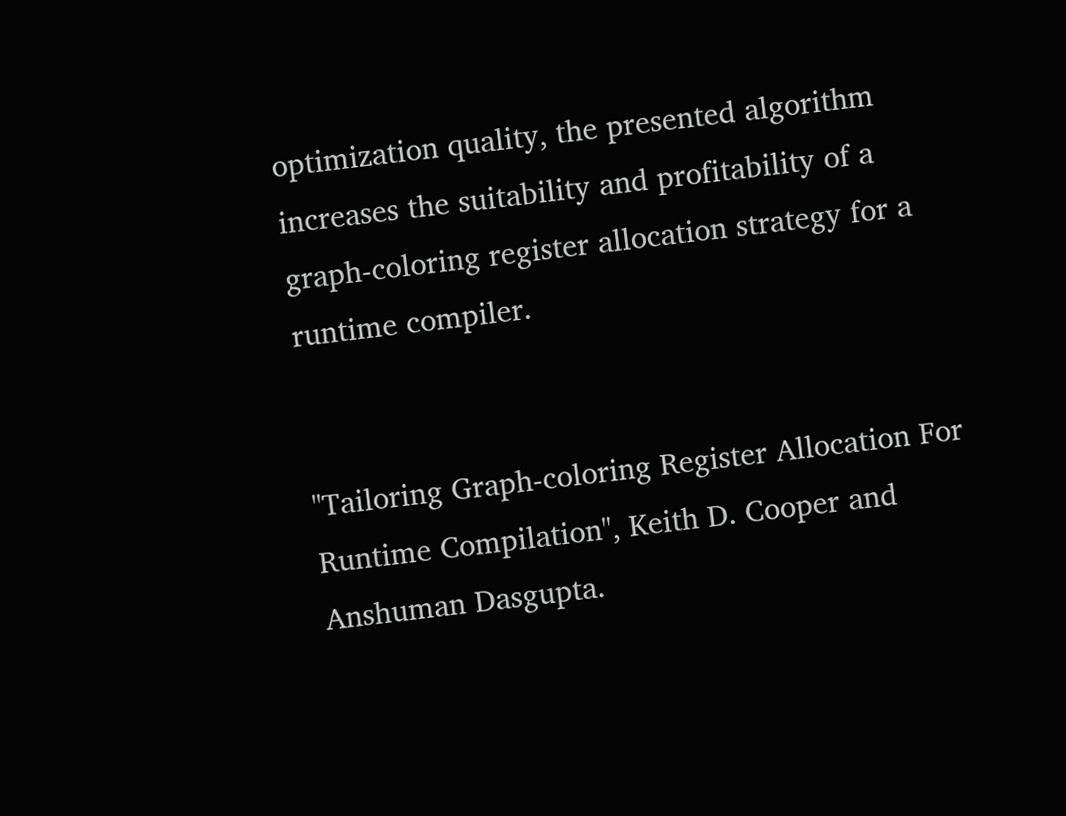optimization quality, the presented algorithm increases the suitability and profitability of a graph-coloring register allocation strategy for a runtime compiler.


"Tailoring Graph-coloring Register Allocation For Runtime Compilation", Keith D. Cooper and Anshuman Dasgupta.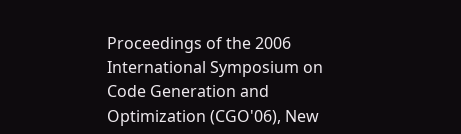Proceedings of the 2006 International Symposium on Code Generation and Optimization (CGO'06), New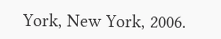York, New York, 2006.